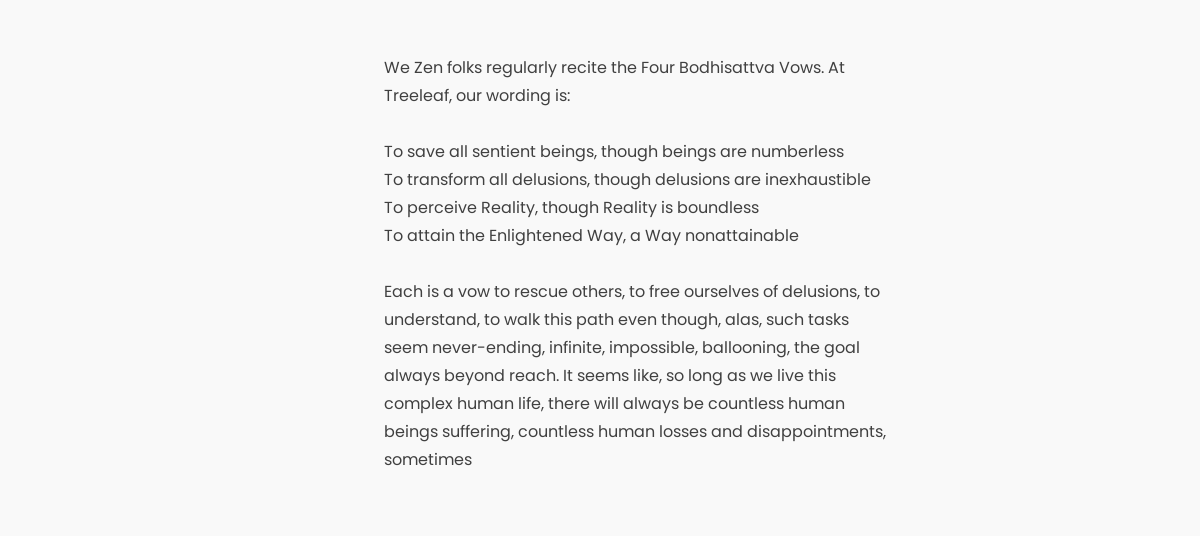We Zen folks regularly recite the Four Bodhisattva Vows. At Treeleaf, our wording is:

To save all sentient beings, though beings are numberless
To transform all delusions, though delusions are inexhaustible
To perceive Reality, though Reality is boundless
To attain the Enlightened Way, a Way nonattainable

Each is a vow to rescue others, to free ourselves of delusions, to understand, to walk this path even though, alas, such tasks seem never-ending, infinite, impossible, ballooning, the goal always beyond reach. It seems like, so long as we live this complex human life, there will always be countless human beings suffering, countless human losses and disappointments, sometimes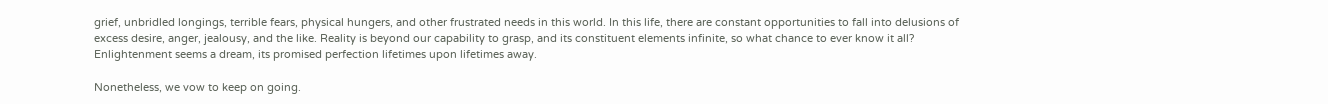grief, unbridled longings, terrible fears, physical hungers, and other frustrated needs in this world. In this life, there are constant opportunities to fall into delusions of excess desire, anger, jealousy, and the like. Reality is beyond our capability to grasp, and its constituent elements infinite, so what chance to ever know it all? Enlightenment seems a dream, its promised perfection lifetimes upon lifetimes away.

Nonetheless, we vow to keep on going.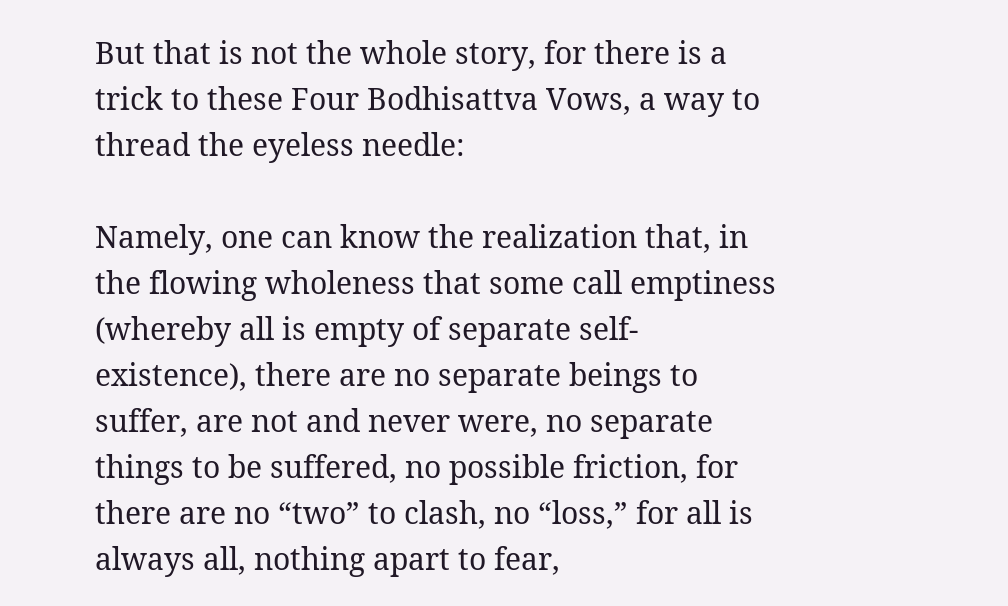But that is not the whole story, for there is a trick to these Four Bodhisattva Vows, a way to thread the eyeless needle:

Namely, one can know the realization that, in the flowing wholeness that some call emptiness (whereby all is empty of separate self-existence), there are no separate beings to suffer, are not and never were, no separate things to be suffered, no possible friction, for there are no “two” to clash, no “loss,” for all is always all, nothing apart to fear,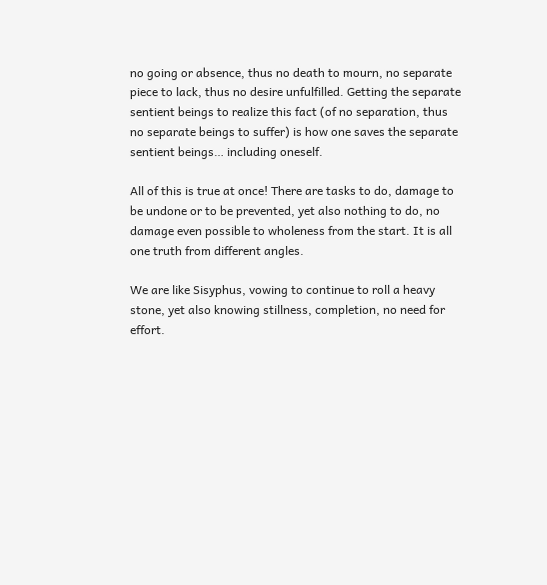no going or absence, thus no death to mourn, no separate piece to lack, thus no desire unfulfilled. Getting the separate sentient beings to realize this fact (of no separation, thus no separate beings to suffer) is how one saves the separate sentient beings… including oneself.

All of this is true at once! There are tasks to do, damage to be undone or to be prevented, yet also nothing to do, no damage even possible to wholeness from the start. It is all one truth from different angles.

We are like Sisyphus, vowing to continue to roll a heavy stone, yet also knowing stillness, completion, no need for effort.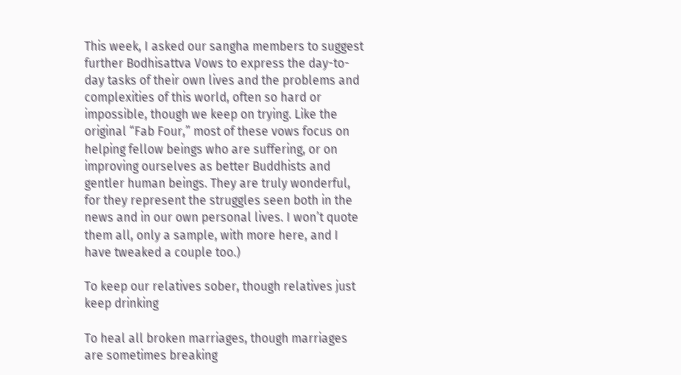This week, I asked our sangha members to suggest further Bodhisattva Vows to express the day-to-day tasks of their own lives and the problems and complexities of this world, often so hard or impossible, though we keep on trying. Like the original “Fab Four,” most of these vows focus on helping fellow beings who are suffering, or on improving ourselves as better Buddhists and gentler human beings. They are truly wonderful, for they represent the struggles seen both in the news and in our own personal lives. I won’t quote them all, only a sample, with more here, and I have tweaked a couple too.)

To keep our relatives sober, though relatives just keep drinking

To heal all broken marriages, though marriages are sometimes breaking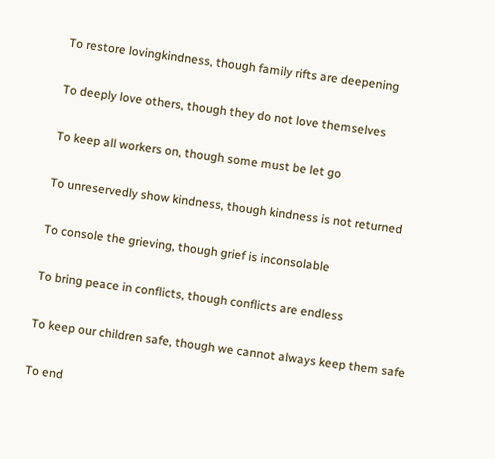To restore lovingkindness, though family rifts are deepening

To deeply love others, though they do not love themselves

To keep all workers on, though some must be let go

To unreservedly show kindness, though kindness is not returned

To console the grieving, though grief is inconsolable

To bring peace in conflicts, though conflicts are endless

To keep our children safe, though we cannot always keep them safe

To end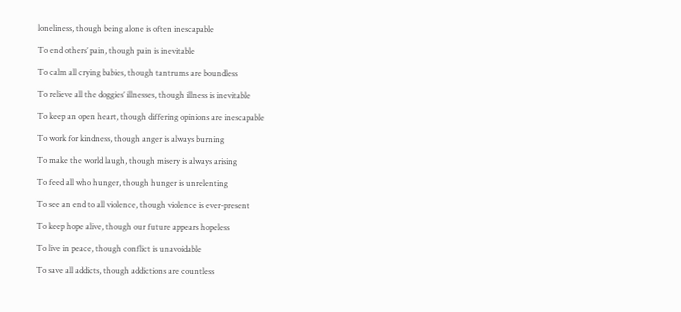loneliness, though being alone is often inescapable

To end others’ pain, though pain is inevitable

To calm all crying babies, though tantrums are boundless

To relieve all the doggies’ illnesses, though illness is inevitable

To keep an open heart, though differing opinions are inescapable

To work for kindness, though anger is always burning

To make the world laugh, though misery is always arising

To feed all who hunger, though hunger is unrelenting

To see an end to all violence, though violence is ever-present

To keep hope alive, though our future appears hopeless

To live in peace, though conflict is unavoidable

To save all addicts, though addictions are countless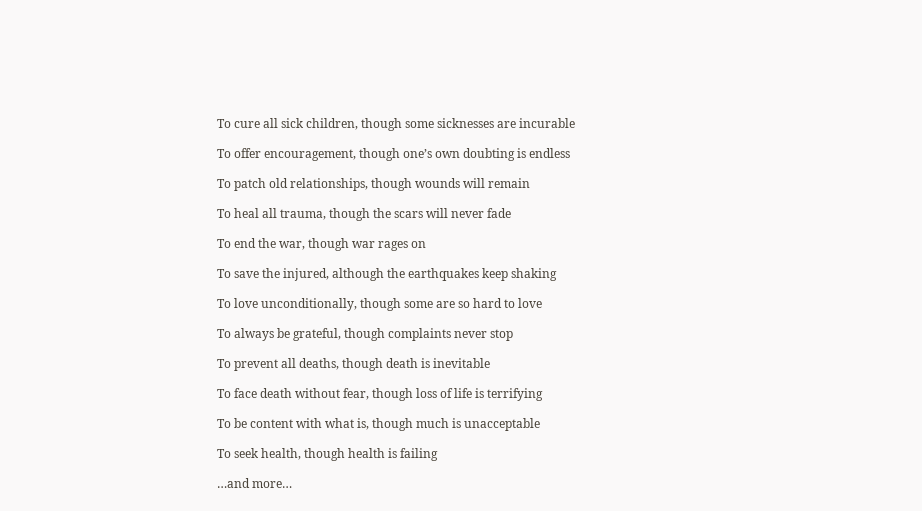To cure all sick children, though some sicknesses are incurable

To offer encouragement, though one’s own doubting is endless

To patch old relationships, though wounds will remain

To heal all trauma, though the scars will never fade

To end the war, though war rages on

To save the injured, although the earthquakes keep shaking

To love unconditionally, though some are so hard to love

To always be grateful, though complaints never stop

To prevent all deaths, though death is inevitable

To face death without fear, though loss of life is terrifying

To be content with what is, though much is unacceptable

To seek health, though health is failing

…and more…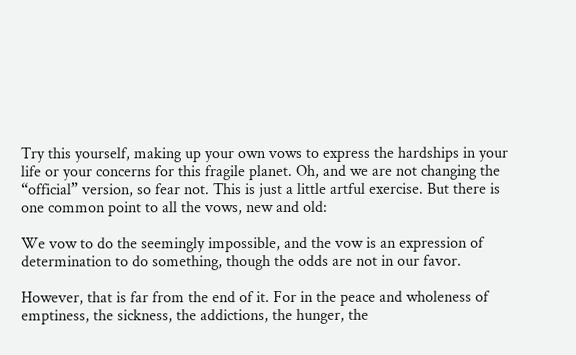Try this yourself, making up your own vows to express the hardships in your life or your concerns for this fragile planet. Oh, and we are not changing the “official” version, so fear not. This is just a little artful exercise. But there is one common point to all the vows, new and old:

We vow to do the seemingly impossible, and the vow is an expression of determination to do something, though the odds are not in our favor.

However, that is far from the end of it. For in the peace and wholeness of emptiness, the sickness, the addictions, the hunger, the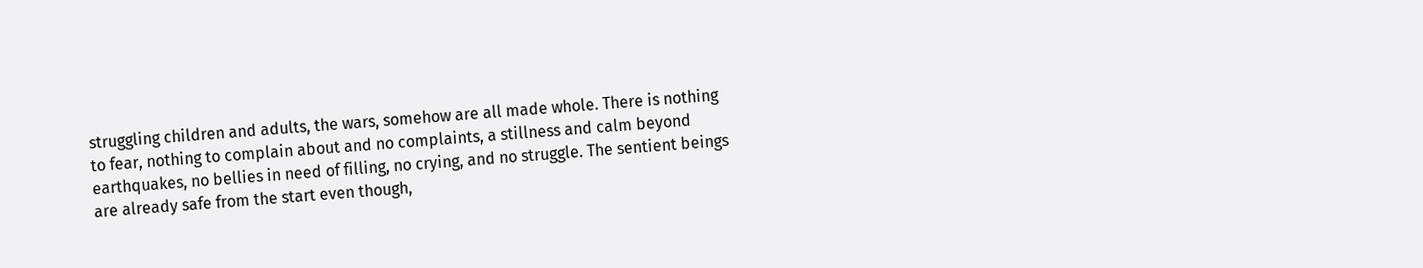struggling children and adults, the wars, somehow are all made whole. There is nothing to fear, nothing to complain about and no complaints, a stillness and calm beyond earthquakes, no bellies in need of filling, no crying, and no struggle. The sentient beings are already safe from the start even though,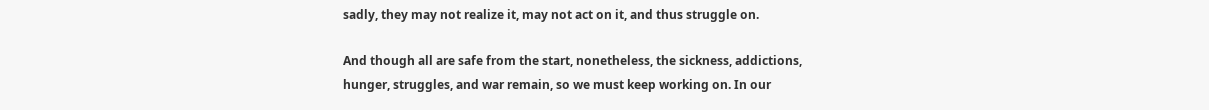sadly, they may not realize it, may not act on it, and thus struggle on.

And though all are safe from the start, nonetheless, the sickness, addictions, hunger, struggles, and war remain, so we must keep working on. In our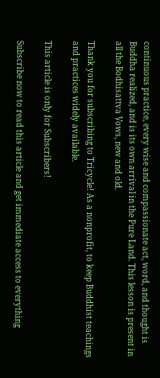continuous practice, every wise and compassionate act, word, and thought is Buddha realized, and is its own arrival in the Pure Land. This lesson is present in all the Bodhisattva Vows, new and old.

Thank you for subscribing to Tricycle! As a nonprofit, to keep Buddhist teachings and practices widely available.

This article is only for Subscribers!

Subscribe now to read this article and get immediate access to everything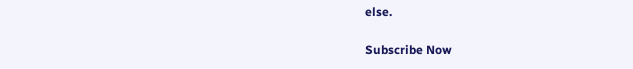else.

Subscribe Now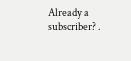Already a subscriber? .